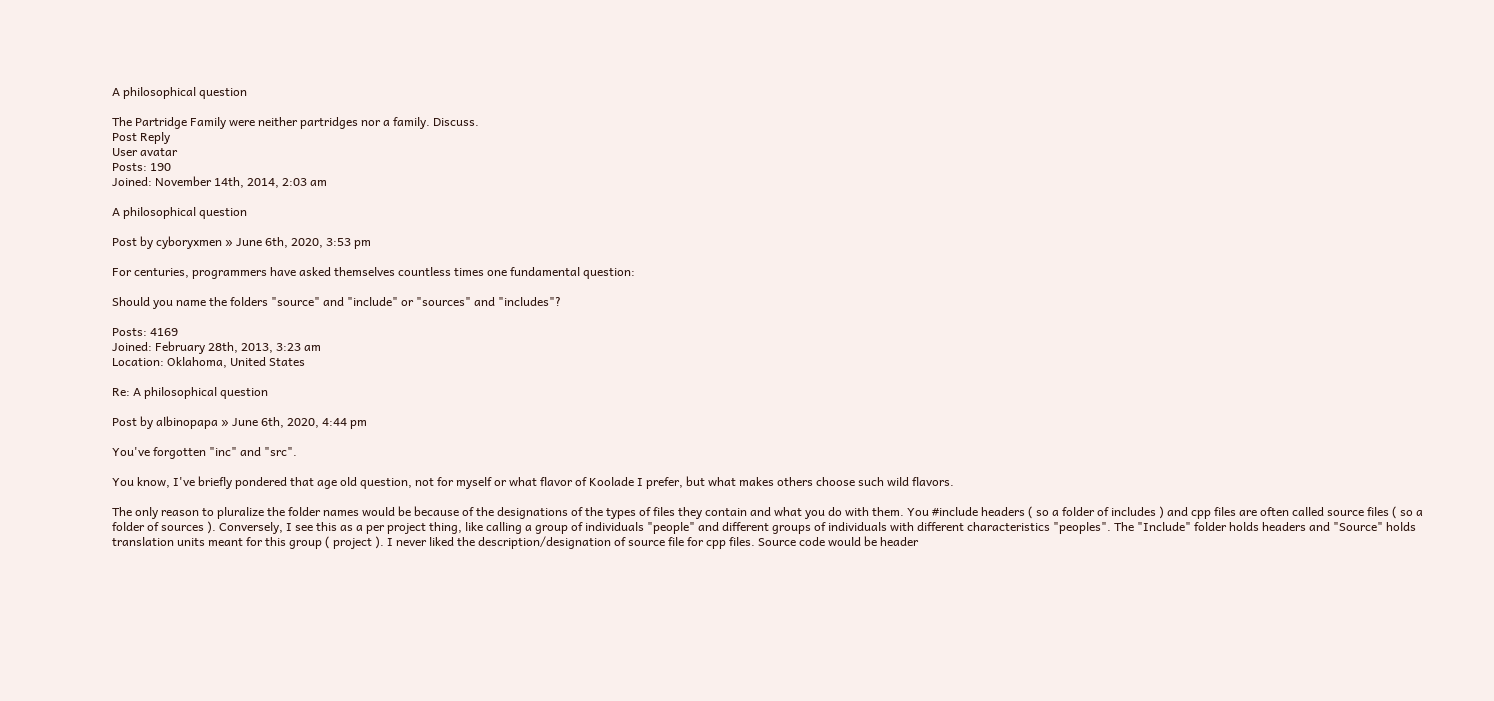A philosophical question

The Partridge Family were neither partridges nor a family. Discuss.
Post Reply
User avatar
Posts: 190
Joined: November 14th, 2014, 2:03 am

A philosophical question

Post by cyboryxmen » June 6th, 2020, 3:53 pm

For centuries, programmers have asked themselves countless times one fundamental question:

Should you name the folders "source" and "include" or "sources" and "includes"?

Posts: 4169
Joined: February 28th, 2013, 3:23 am
Location: Oklahoma, United States

Re: A philosophical question

Post by albinopapa » June 6th, 2020, 4:44 pm

You've forgotten "inc" and "src".

You know, I've briefly pondered that age old question, not for myself or what flavor of Koolade I prefer, but what makes others choose such wild flavors.

The only reason to pluralize the folder names would be because of the designations of the types of files they contain and what you do with them. You #include headers ( so a folder of includes ) and cpp files are often called source files ( so a folder of sources ). Conversely, I see this as a per project thing, like calling a group of individuals "people" and different groups of individuals with different characteristics "peoples". The "Include" folder holds headers and "Source" holds translation units meant for this group ( project ). I never liked the description/designation of source file for cpp files. Source code would be header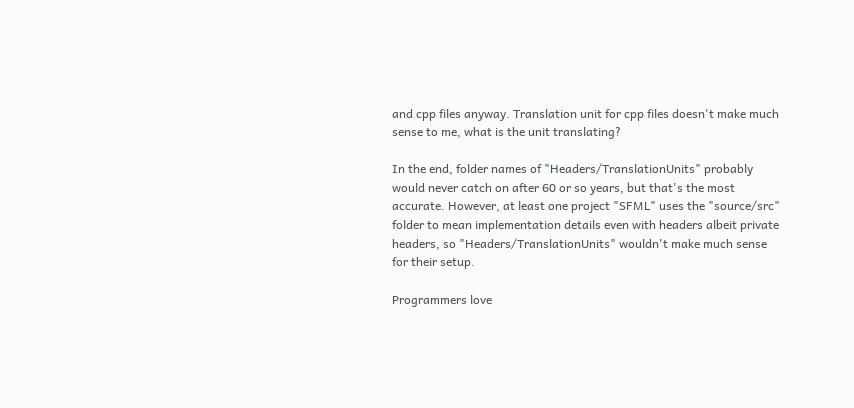and cpp files anyway. Translation unit for cpp files doesn't make much sense to me, what is the unit translating?

In the end, folder names of "Headers/TranslationUnits" probably would never catch on after 60 or so years, but that's the most accurate. However, at least one project "SFML" uses the "source/src" folder to mean implementation details even with headers albeit private headers, so "Headers/TranslationUnits" wouldn't make much sense for their setup.

Programmers love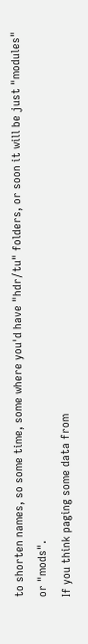to shorten names, so some time, some where you'd have "hdr/tu" folders, or soon it will be just "modules" or "mods".
If you think paging some data from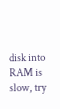disk into RAM is slow, try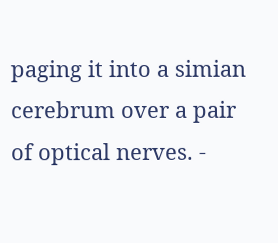paging it into a simian cerebrum over a pair of optical nerves. -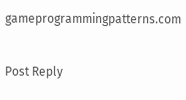gameprogrammingpatterns.com

Post Reply